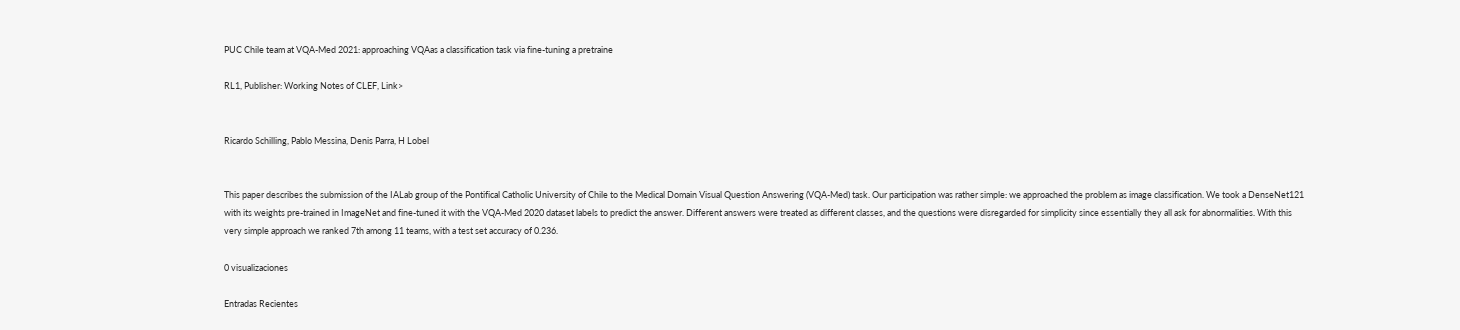PUC Chile team at VQA-Med 2021: approaching VQAas a classification task via fine-tuning a pretraine

RL1, Publisher: Working Notes of CLEF, Link>


Ricardo Schilling, Pablo Messina, Denis Parra, H Lobel


This paper describes the submission of the IALab group of the Pontifical Catholic University of Chile to the Medical Domain Visual Question Answering (VQA-Med) task. Our participation was rather simple: we approached the problem as image classification. We took a DenseNet121 with its weights pre-trained in ImageNet and fine-tuned it with the VQA-Med 2020 dataset labels to predict the answer. Different answers were treated as different classes, and the questions were disregarded for simplicity since essentially they all ask for abnormalities. With this very simple approach we ranked 7th among 11 teams, with a test set accuracy of 0.236.

0 visualizaciones

Entradas Recientes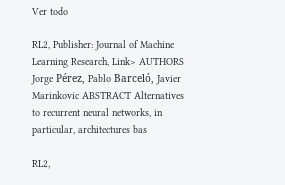Ver todo

RL2, Publisher: Journal of Machine Learning Research, Link> AUTHORS Jorge Pérez, Pablo Barceló, Javier Marinkovic ABSTRACT Alternatives to recurrent neural networks, in particular, architectures bas

RL2,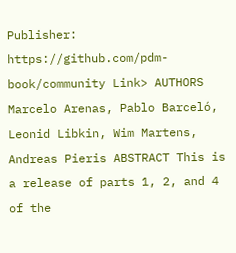Publisher: https://github.com/pdm-book/community Link> AUTHORS Marcelo Arenas, Pablo Barceló, Leonid Libkin, Wim Martens, Andreas Pieris ABSTRACT This is a release of parts 1, 2, and 4 of the